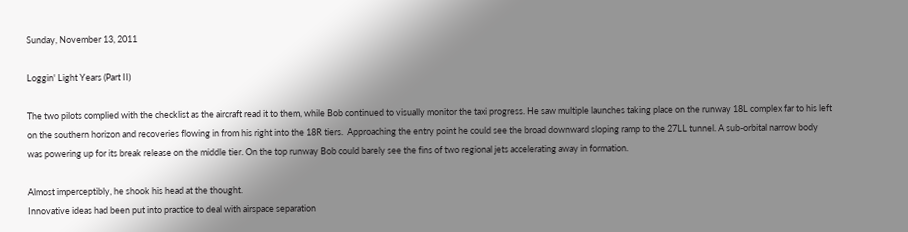Sunday, November 13, 2011

Loggin' Light Years (Part II)

The two pilots complied with the checklist as the aircraft read it to them, while Bob continued to visually monitor the taxi progress. He saw multiple launches taking place on the runway 18L complex far to his left on the southern horizon and recoveries flowing in from his right into the 18R tiers.  Approaching the entry point he could see the broad downward sloping ramp to the 27LL tunnel. A sub-orbital narrow body was powering up for its break release on the middle tier. On the top runway Bob could barely see the fins of two regional jets accelerating away in formation.

Almost imperceptibly, he shook his head at the thought.
Innovative ideas had been put into practice to deal with airspace separation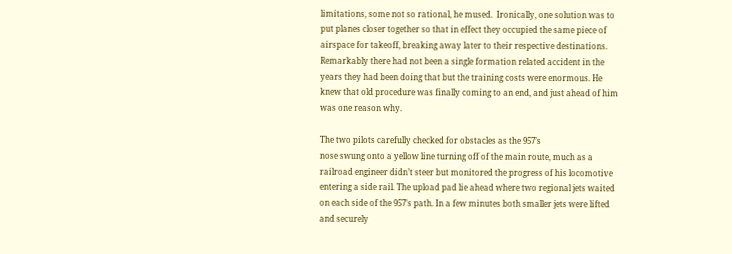limitations, some not so rational, he mused.  Ironically, one solution was to put planes closer together so that in effect they occupied the same piece of airspace for takeoff, breaking away later to their respective destinations. Remarkably there had not been a single formation related accident in the years they had been doing that but the training costs were enormous. He knew that old procedure was finally coming to an end, and just ahead of him was one reason why.

The two pilots carefully checked for obstacles as the 957’s
nose swung onto a yellow line turning off of the main route, much as a railroad engineer didn’t steer but monitored the progress of his locomotive entering a side rail. The upload pad lie ahead where two regional jets waited on each side of the 957’s path. In a few minutes both smaller jets were lifted and securely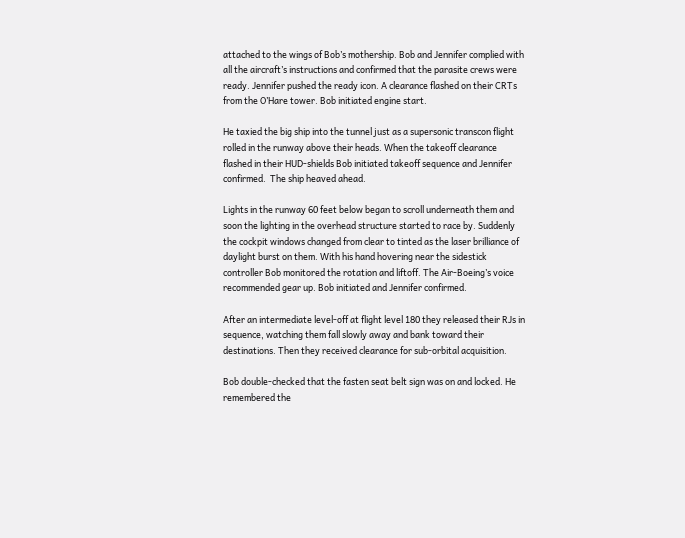attached to the wings of Bob’s mothership. Bob and Jennifer complied with all the aircraft’s instructions and confirmed that the parasite crews were ready. Jennifer pushed the ready icon. A clearance flashed on their CRTs from the O’Hare tower. Bob initiated engine start.

He taxied the big ship into the tunnel just as a supersonic transcon flight rolled in the runway above their heads. When the takeoff clearance flashed in their HUD-shields Bob initiated takeoff sequence and Jennifer confirmed.  The ship heaved ahead.

Lights in the runway 60 feet below began to scroll underneath them and soon the lighting in the overhead structure started to race by. Suddenly the cockpit windows changed from clear to tinted as the laser brilliance of daylight burst on them. With his hand hovering near the sidestick controller Bob monitored the rotation and liftoff. The Air-Boeing’s voice recommended gear up. Bob initiated and Jennifer confirmed.

After an intermediate level-off at flight level 180 they released their RJs in sequence, watching them fall slowly away and bank toward their destinations. Then they received clearance for sub-orbital acquisition.

Bob double-checked that the fasten seat belt sign was on and locked. He remembered the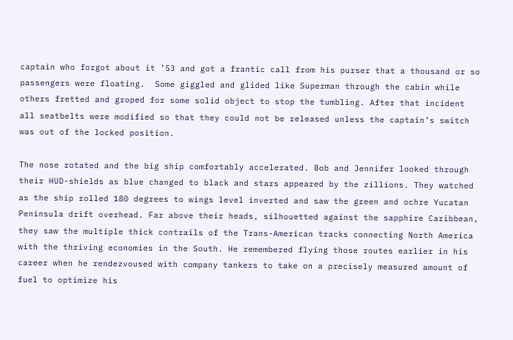captain who forgot about it ’53 and got a frantic call from his purser that a thousand or so passengers were floating.  Some giggled and glided like Superman through the cabin while others fretted and groped for some solid object to stop the tumbling. After that incident all seatbelts were modified so that they could not be released unless the captain’s switch was out of the locked position.

The nose rotated and the big ship comfortably accelerated. Bob and Jennifer looked through their HUD-shields as blue changed to black and stars appeared by the zillions. They watched as the ship rolled 180 degrees to wings level inverted and saw the green and ochre Yucatan Peninsula drift overhead. Far above their heads, silhouetted against the sapphire Caribbean, they saw the multiple thick contrails of the Trans-American tracks connecting North America with the thriving economies in the South. He remembered flying those routes earlier in his career when he rendezvoused with company tankers to take on a precisely measured amount of fuel to optimize his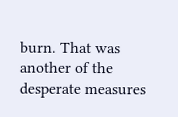burn. That was another of the desperate measures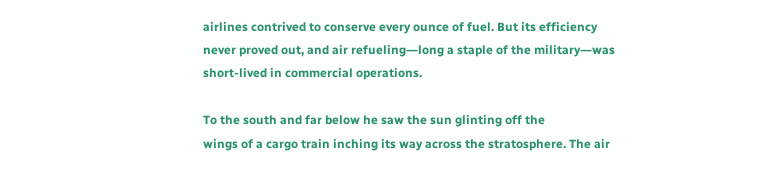airlines contrived to conserve every ounce of fuel. But its efficiency never proved out, and air refueling―long a staple of the military―was short-lived in commercial operations.

To the south and far below he saw the sun glinting off the
wings of a cargo train inching its way across the stratosphere. The air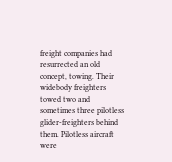freight companies had resurrected an old concept, towing. Their widebody freighters towed two and sometimes three pilotless glider-freighters behind them. Pilotless aircraft were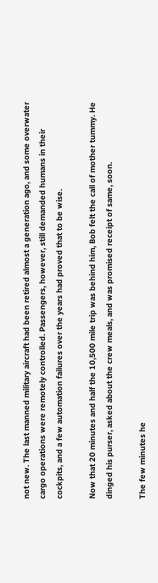not new. The last manned military aircraft had been retired almost a generation ago, and some overwater cargo operations were remotely controlled. Passengers, however, still demanded humans in their cockpits, and a few automation failures over the years had proved that to be wise.

Now that 20 minutes and half the 10,500 mile trip was behind him, Bob felt the call of mother tummy. He dinged his purser, asked about the crew meals, and was promised receipt of same, soon.

The few minutes he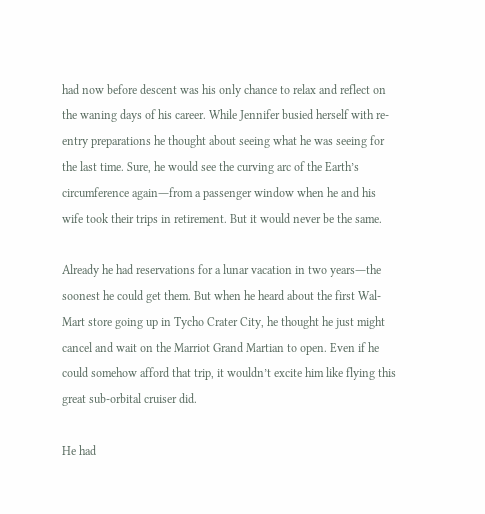had now before descent was his only chance to relax and reflect on the waning days of his career. While Jennifer busied herself with re-entry preparations he thought about seeing what he was seeing for the last time. Sure, he would see the curving arc of the Earth’s circumference again―from a passenger window when he and his wife took their trips in retirement. But it would never be the same.

Already he had reservations for a lunar vacation in two years―the soonest he could get them. But when he heard about the first Wal-Mart store going up in Tycho Crater City, he thought he just might cancel and wait on the Marriot Grand Martian to open. Even if he could somehow afford that trip, it wouldn’t excite him like flying this great sub-orbital cruiser did.

He had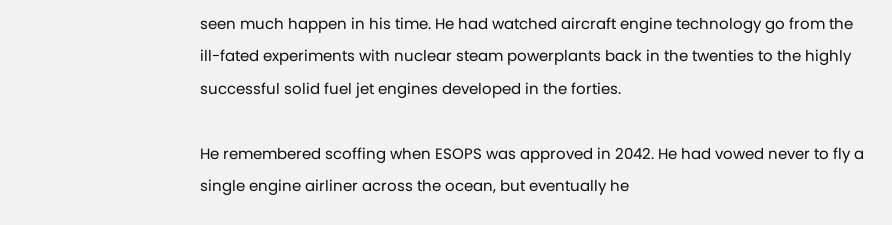seen much happen in his time. He had watched aircraft engine technology go from the ill-fated experiments with nuclear steam powerplants back in the twenties to the highly successful solid fuel jet engines developed in the forties.

He remembered scoffing when ESOPS was approved in 2042. He had vowed never to fly a single engine airliner across the ocean, but eventually he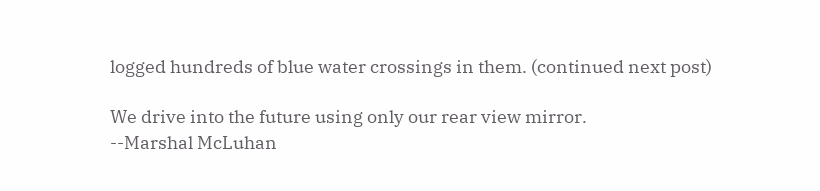logged hundreds of blue water crossings in them. (continued next post)

We drive into the future using only our rear view mirror.
--Marshal McLuhan